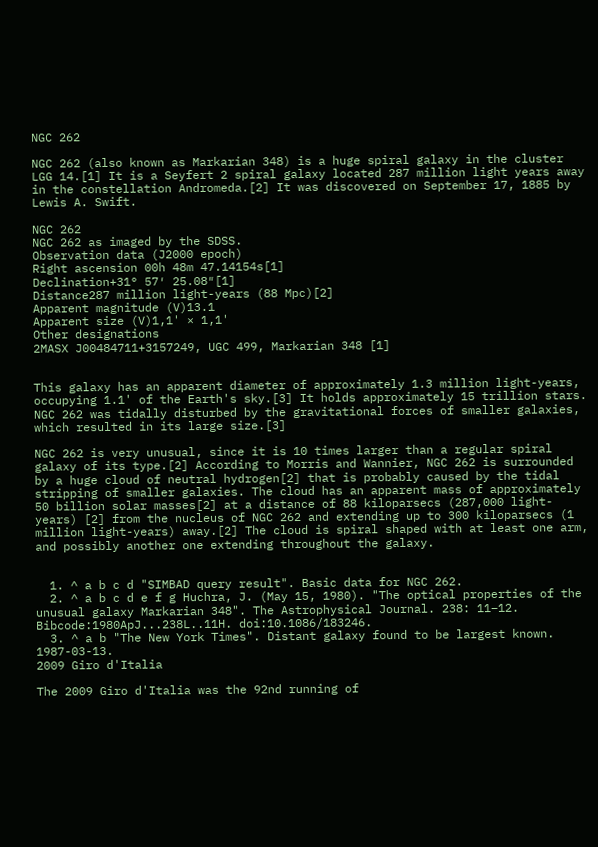NGC 262

NGC 262 (also known as Markarian 348) is a huge spiral galaxy in the cluster LGG 14.[1] It is a Seyfert 2 spiral galaxy located 287 million light years away in the constellation Andromeda.[2] It was discovered on September 17, 1885 by Lewis A. Swift.

NGC 262
NGC 262 as imaged by the SDSS.
Observation data (J2000 epoch)
Right ascension 00h 48m 47.14154s[1]
Declination+31° 57′ 25.08″[1]
Distance287 million light-years (88 Mpc)[2]
Apparent magnitude (V)13.1
Apparent size (V)1,1' × 1,1'
Other designations
2MASX J00484711+3157249, UGC 499, Markarian 348 [1]


This galaxy has an apparent diameter of approximately 1.3 million light-years, occupying 1.1' of the Earth's sky.[3] It holds approximately 15 trillion stars. NGC 262 was tidally disturbed by the gravitational forces of smaller galaxies, which resulted in its large size.[3]

NGC 262 is very unusual, since it is 10 times larger than a regular spiral galaxy of its type.[2] According to Morris and Wannier, NGC 262 is surrounded by a huge cloud of neutral hydrogen[2] that is probably caused by the tidal stripping of smaller galaxies. The cloud has an apparent mass of approximately 50 billion solar masses[2] at a distance of 88 kiloparsecs (287,000 light-years) [2] from the nucleus of NGC 262 and extending up to 300 kiloparsecs (1 million light-years) away.[2] The cloud is spiral shaped with at least one arm, and possibly another one extending throughout the galaxy.


  1. ^ a b c d "SIMBAD query result". Basic data for NGC 262.
  2. ^ a b c d e f g Huchra, J. (May 15, 1980). "The optical properties of the unusual galaxy Markarian 348". The Astrophysical Journal. 238: 11–12. Bibcode:1980ApJ...238L..11H. doi:10.1086/183246.
  3. ^ a b "The New York Times". Distant galaxy found to be largest known. 1987-03-13.
2009 Giro d'Italia

The 2009 Giro d'Italia was the 92nd running of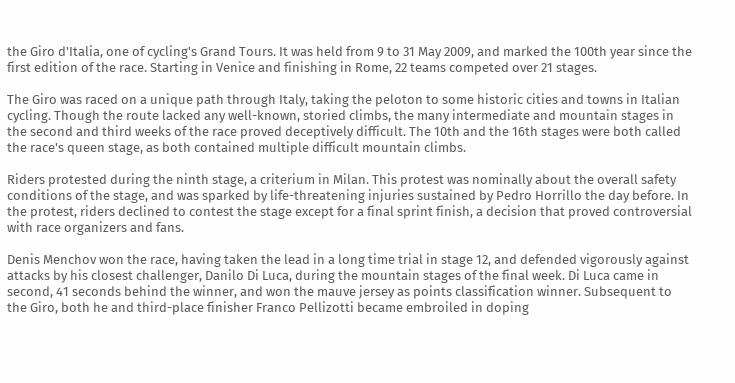the Giro d'Italia, one of cycling's Grand Tours. It was held from 9 to 31 May 2009, and marked the 100th year since the first edition of the race. Starting in Venice and finishing in Rome, 22 teams competed over 21 stages.

The Giro was raced on a unique path through Italy, taking the peloton to some historic cities and towns in Italian cycling. Though the route lacked any well-known, storied climbs, the many intermediate and mountain stages in the second and third weeks of the race proved deceptively difficult. The 10th and the 16th stages were both called the race's queen stage, as both contained multiple difficult mountain climbs.

Riders protested during the ninth stage, a criterium in Milan. This protest was nominally about the overall safety conditions of the stage, and was sparked by life-threatening injuries sustained by Pedro Horrillo the day before. In the protest, riders declined to contest the stage except for a final sprint finish, a decision that proved controversial with race organizers and fans.

Denis Menchov won the race, having taken the lead in a long time trial in stage 12, and defended vigorously against attacks by his closest challenger, Danilo Di Luca, during the mountain stages of the final week. Di Luca came in second, 41 seconds behind the winner, and won the mauve jersey as points classification winner. Subsequent to the Giro, both he and third-place finisher Franco Pellizotti became embroiled in doping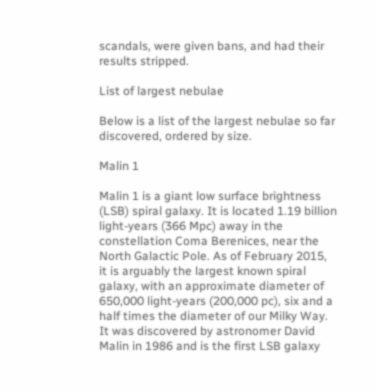scandals, were given bans, and had their results stripped.

List of largest nebulae

Below is a list of the largest nebulae so far discovered, ordered by size.

Malin 1

Malin 1 is a giant low surface brightness (LSB) spiral galaxy. It is located 1.19 billion light-years (366 Mpc) away in the constellation Coma Berenices, near the North Galactic Pole. As of February 2015, it is arguably the largest known spiral galaxy, with an approximate diameter of 650,000 light-years (200,000 pc), six and a half times the diameter of our Milky Way. It was discovered by astronomer David Malin in 1986 and is the first LSB galaxy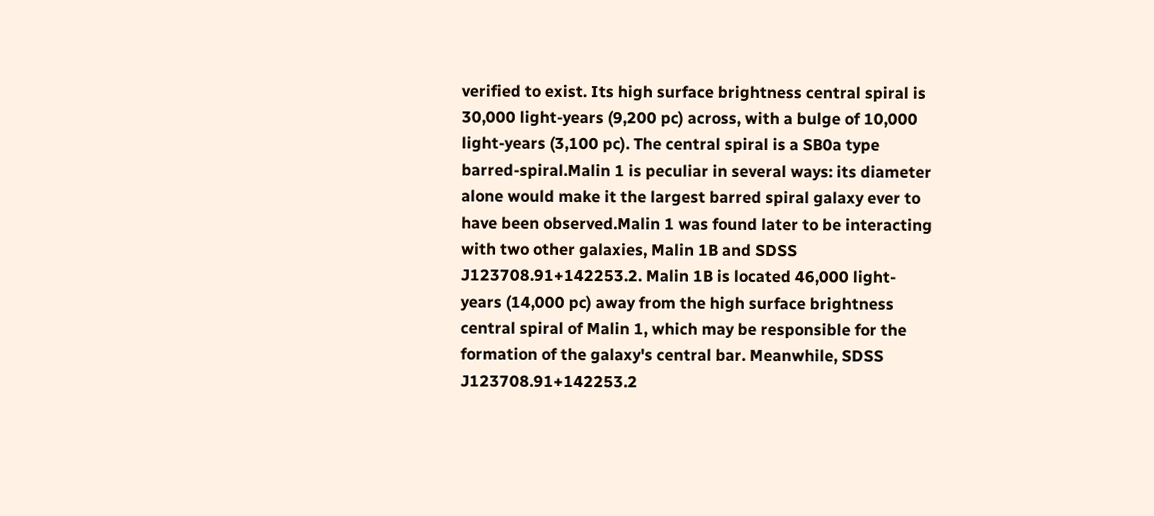verified to exist. Its high surface brightness central spiral is 30,000 light-years (9,200 pc) across, with a bulge of 10,000 light-years (3,100 pc). The central spiral is a SB0a type barred-spiral.Malin 1 is peculiar in several ways: its diameter alone would make it the largest barred spiral galaxy ever to have been observed.Malin 1 was found later to be interacting with two other galaxies, Malin 1B and SDSS J123708.91+142253.2. Malin 1B is located 46,000 light-years (14,000 pc) away from the high surface brightness central spiral of Malin 1, which may be responsible for the formation of the galaxy's central bar. Meanwhile, SDSS J123708.91+142253.2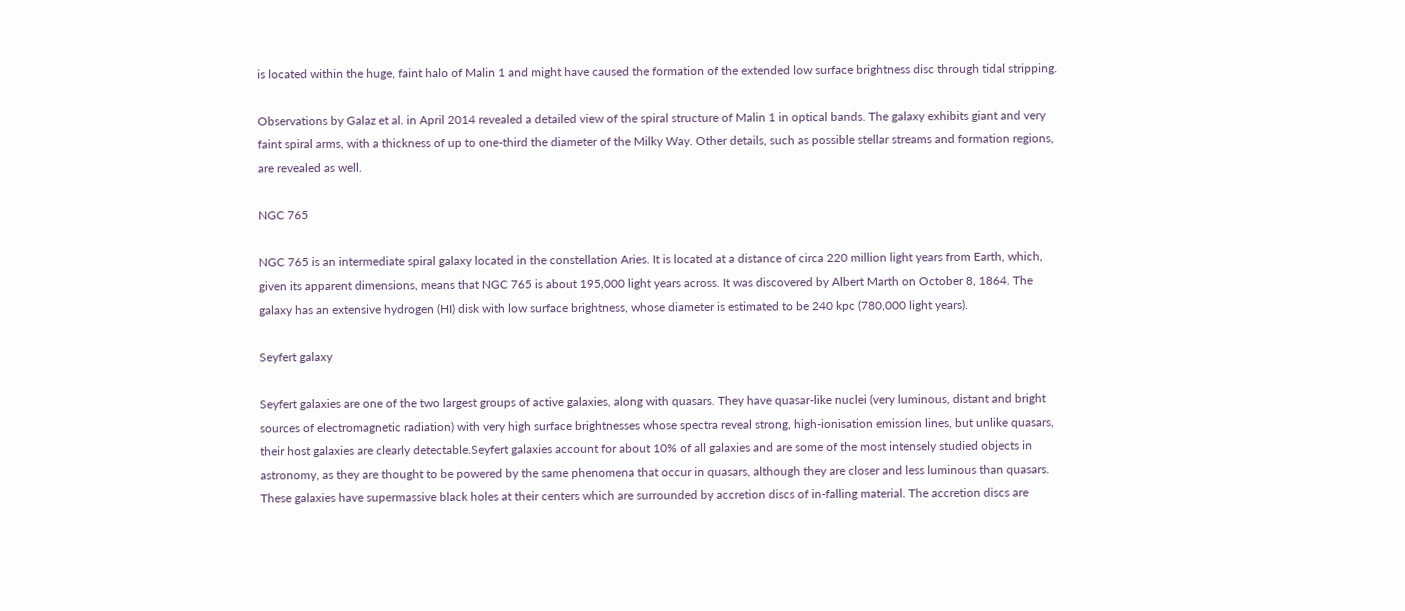is located within the huge, faint halo of Malin 1 and might have caused the formation of the extended low surface brightness disc through tidal stripping.

Observations by Galaz et al. in April 2014 revealed a detailed view of the spiral structure of Malin 1 in optical bands. The galaxy exhibits giant and very faint spiral arms, with a thickness of up to one-third the diameter of the Milky Way. Other details, such as possible stellar streams and formation regions, are revealed as well.

NGC 765

NGC 765 is an intermediate spiral galaxy located in the constellation Aries. It is located at a distance of circa 220 million light years from Earth, which, given its apparent dimensions, means that NGC 765 is about 195,000 light years across. It was discovered by Albert Marth on October 8, 1864. The galaxy has an extensive hydrogen (HI) disk with low surface brightness, whose diameter is estimated to be 240 kpc (780,000 light years).

Seyfert galaxy

Seyfert galaxies are one of the two largest groups of active galaxies, along with quasars. They have quasar-like nuclei (very luminous, distant and bright sources of electromagnetic radiation) with very high surface brightnesses whose spectra reveal strong, high-ionisation emission lines, but unlike quasars, their host galaxies are clearly detectable.Seyfert galaxies account for about 10% of all galaxies and are some of the most intensely studied objects in astronomy, as they are thought to be powered by the same phenomena that occur in quasars, although they are closer and less luminous than quasars. These galaxies have supermassive black holes at their centers which are surrounded by accretion discs of in-falling material. The accretion discs are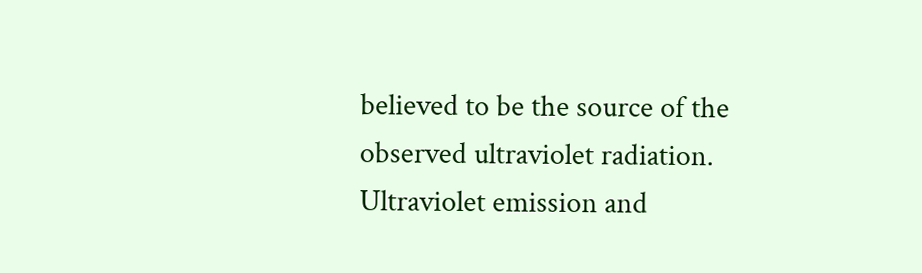believed to be the source of the observed ultraviolet radiation. Ultraviolet emission and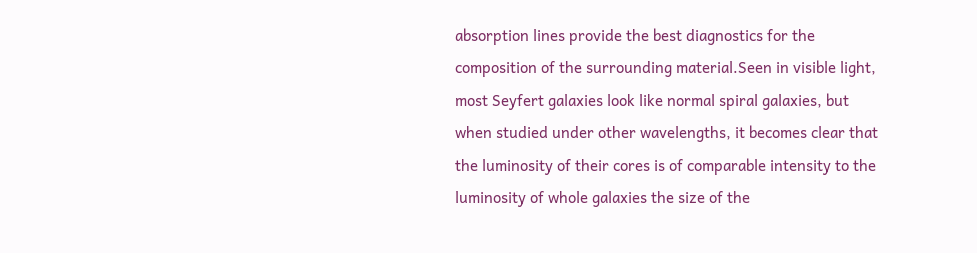absorption lines provide the best diagnostics for the composition of the surrounding material.Seen in visible light, most Seyfert galaxies look like normal spiral galaxies, but when studied under other wavelengths, it becomes clear that the luminosity of their cores is of comparable intensity to the luminosity of whole galaxies the size of the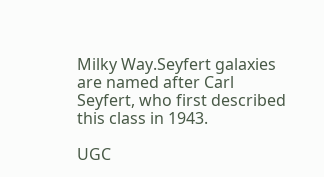Milky Way.Seyfert galaxies are named after Carl Seyfert, who first described this class in 1943.

UGC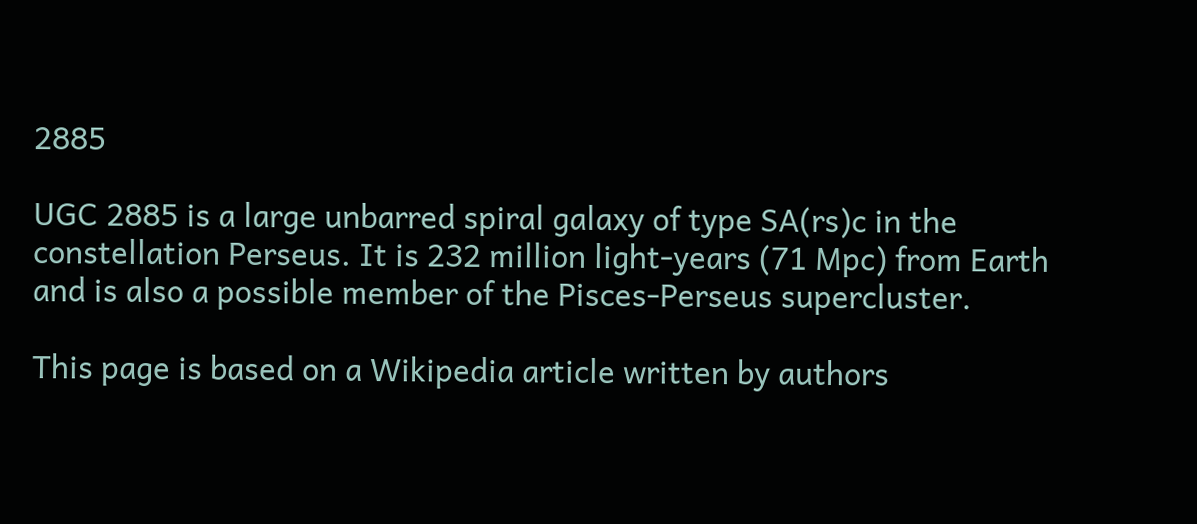2885

UGC 2885 is a large unbarred spiral galaxy of type SA(rs)c in the constellation Perseus. It is 232 million light-years (71 Mpc) from Earth and is also a possible member of the Pisces-Perseus supercluster.

This page is based on a Wikipedia article written by authors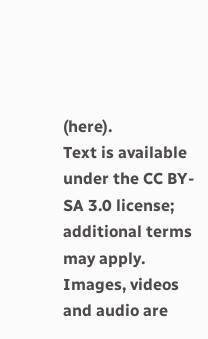(here).
Text is available under the CC BY-SA 3.0 license; additional terms may apply.
Images, videos and audio are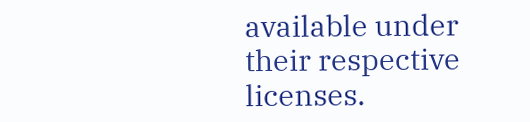available under their respective licenses.